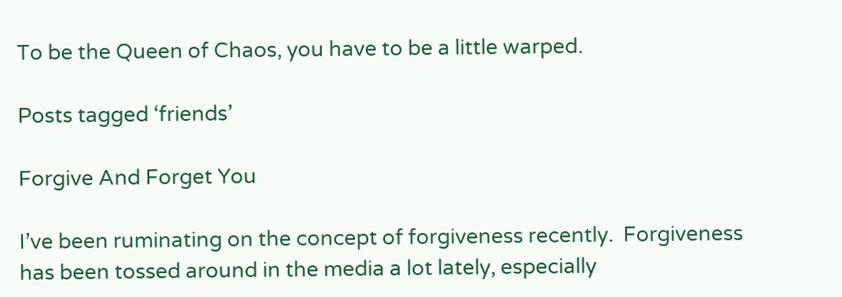To be the Queen of Chaos, you have to be a little warped.

Posts tagged ‘friends’

Forgive And Forget You

I’ve been ruminating on the concept of forgiveness recently.  Forgiveness has been tossed around in the media a lot lately, especially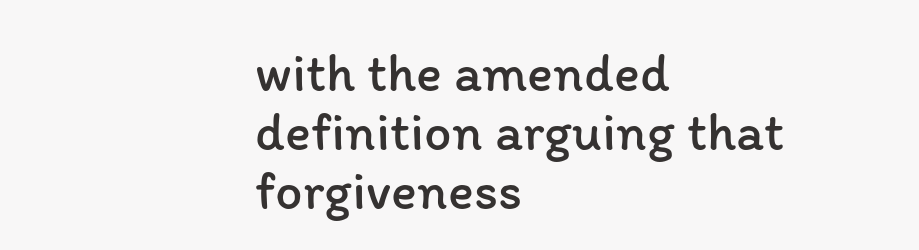with the amended definition arguing that forgiveness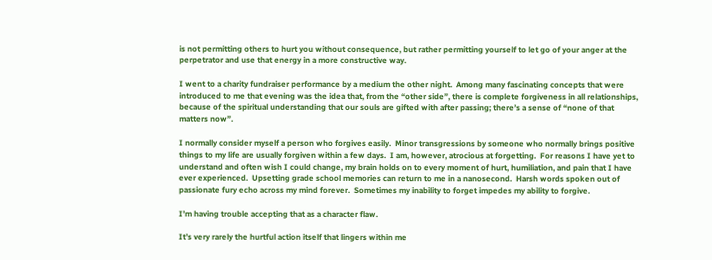is not permitting others to hurt you without consequence, but rather permitting yourself to let go of your anger at the perpetrator and use that energy in a more constructive way.

I went to a charity fundraiser performance by a medium the other night.  Among many fascinating concepts that were introduced to me that evening was the idea that, from the “other side”, there is complete forgiveness in all relationships, because of the spiritual understanding that our souls are gifted with after passing; there’s a sense of “none of that matters now”.

I normally consider myself a person who forgives easily.  Minor transgressions by someone who normally brings positive things to my life are usually forgiven within a few days.  I am, however, atrocious at forgetting.  For reasons I have yet to understand and often wish I could change, my brain holds on to every moment of hurt, humiliation, and pain that I have ever experienced.  Upsetting grade school memories can return to me in a nanosecond.  Harsh words spoken out of passionate fury echo across my mind forever.  Sometimes my inability to forget impedes my ability to forgive.

I’m having trouble accepting that as a character flaw.

It’s very rarely the hurtful action itself that lingers within me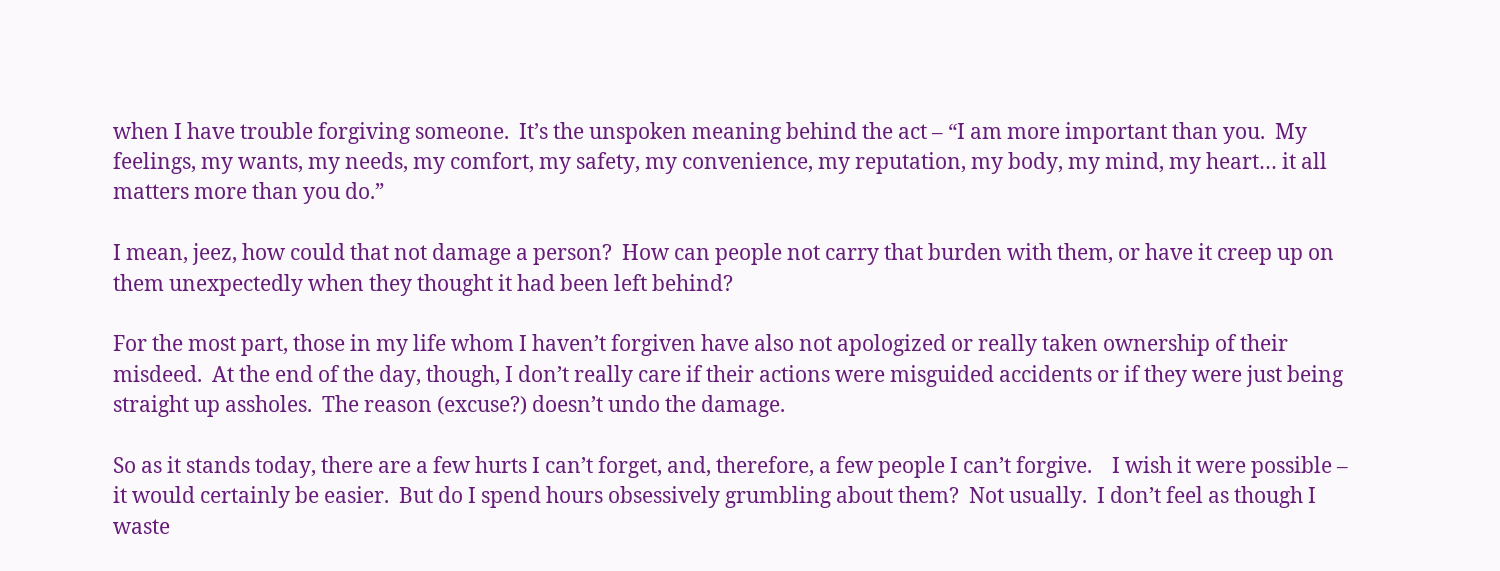when I have trouble forgiving someone.  It’s the unspoken meaning behind the act – “I am more important than you.  My feelings, my wants, my needs, my comfort, my safety, my convenience, my reputation, my body, my mind, my heart… it all matters more than you do.”

I mean, jeez, how could that not damage a person?  How can people not carry that burden with them, or have it creep up on them unexpectedly when they thought it had been left behind?

For the most part, those in my life whom I haven’t forgiven have also not apologized or really taken ownership of their misdeed.  At the end of the day, though, I don’t really care if their actions were misguided accidents or if they were just being straight up assholes.  The reason (excuse?) doesn’t undo the damage.

So as it stands today, there are a few hurts I can’t forget, and, therefore, a few people I can’t forgive.    I wish it were possible – it would certainly be easier.  But do I spend hours obsessively grumbling about them?  Not usually.  I don’t feel as though I waste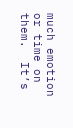much emotion or time on them.  It’s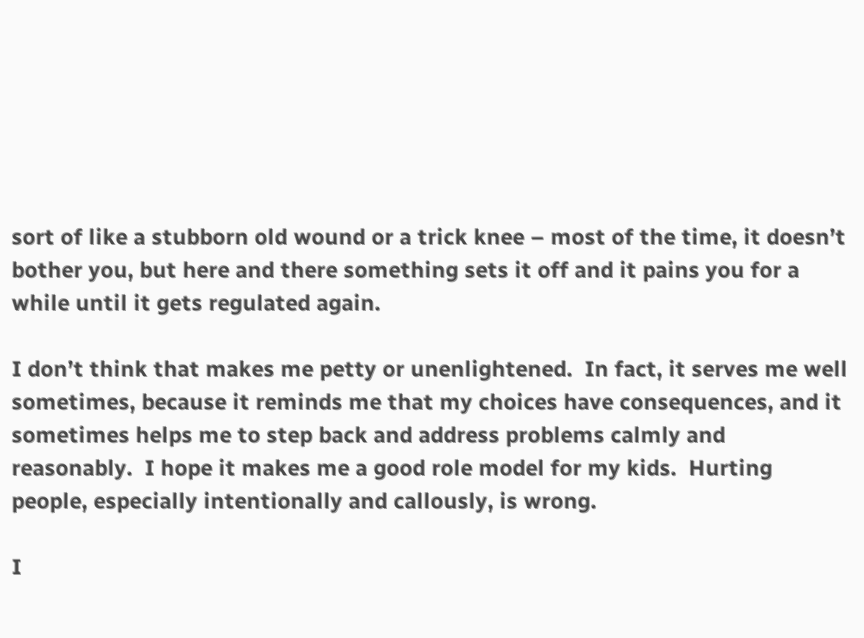sort of like a stubborn old wound or a trick knee – most of the time, it doesn’t bother you, but here and there something sets it off and it pains you for a while until it gets regulated again.

I don’t think that makes me petty or unenlightened.  In fact, it serves me well sometimes, because it reminds me that my choices have consequences, and it sometimes helps me to step back and address problems calmly and reasonably.  I hope it makes me a good role model for my kids.  Hurting people, especially intentionally and callously, is wrong.

I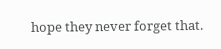hope they never forget that.